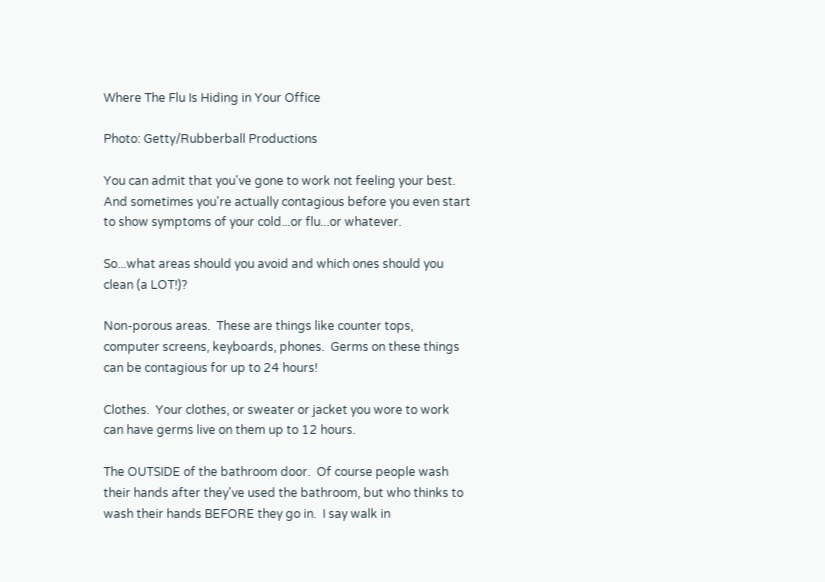Where The Flu Is Hiding in Your Office

Photo: Getty/Rubberball Productions

You can admit that you've gone to work not feeling your best.  And sometimes you're actually contagious before you even start to show symptoms of your cold...or flu...or whatever.

So...what areas should you avoid and which ones should you clean (a LOT!)?

Non-porous areas.  These are things like counter tops, computer screens, keyboards, phones.  Germs on these things can be contagious for up to 24 hours!

Clothes.  Your clothes, or sweater or jacket you wore to work can have germs live on them up to 12 hours.

The OUTSIDE of the bathroom door.  Of course people wash their hands after they've used the bathroom, but who thinks to wash their hands BEFORE they go in.  I say walk in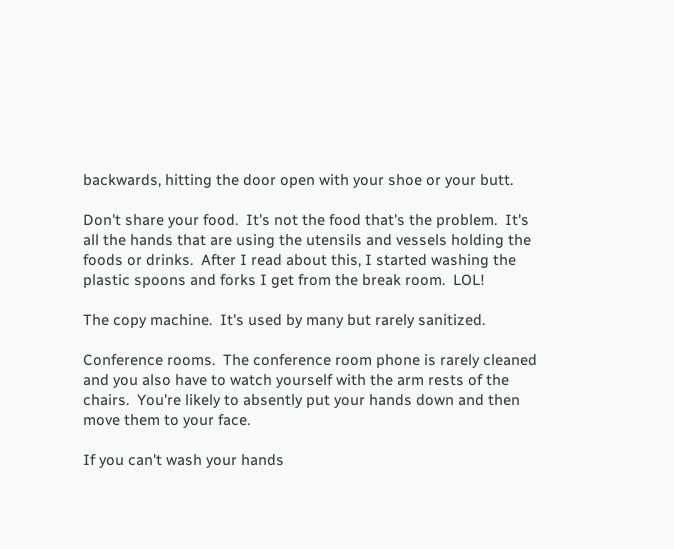backwards, hitting the door open with your shoe or your butt.

Don't share your food.  It's not the food that's the problem.  It's all the hands that are using the utensils and vessels holding the foods or drinks.  After I read about this, I started washing the plastic spoons and forks I get from the break room.  LOL!

The copy machine.  It's used by many but rarely sanitized.

Conference rooms.  The conference room phone is rarely cleaned and you also have to watch yourself with the arm rests of the chairs.  You're likely to absently put your hands down and then move them to your face.

If you can't wash your hands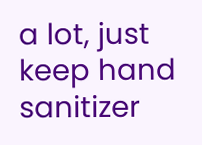a lot, just keep hand sanitizer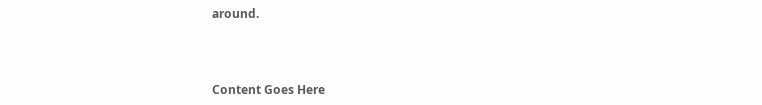around.



Content Goes Here